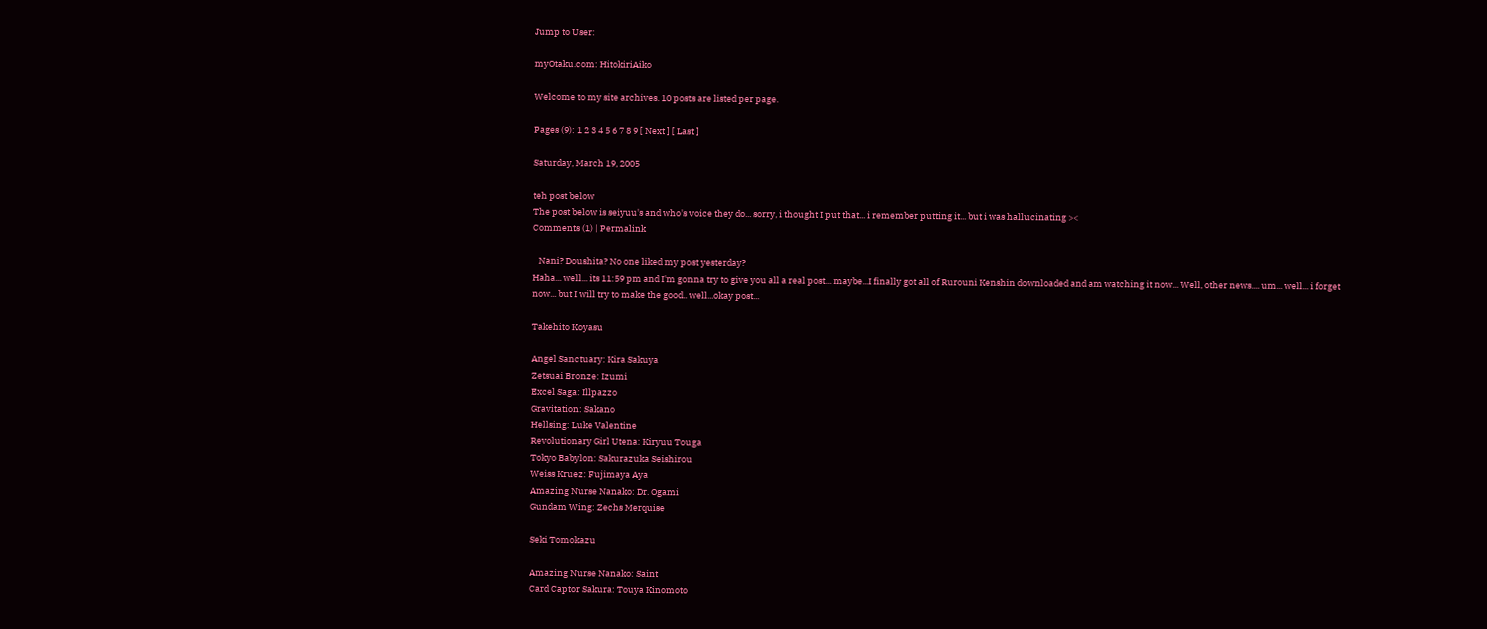Jump to User:

myOtaku.com: HitokiriAiko

Welcome to my site archives. 10 posts are listed per page.

Pages (9): 1 2 3 4 5 6 7 8 9 [ Next ] [ Last ]

Saturday, March 19, 2005

teh post below
The post below is seiyuu's and who's voice they do... sorry, i thought I put that... i remember putting it... but i was hallucinating ><
Comments (1) | Permalink

   Nani? Doushita? No one liked my post yesterday?
Haha... well... its 11:59 pm and I'm gonna try to give you all a real post... maybe...I finally got all of Rurouni Kenshin downloaded and am watching it now... Well, other news.... um... well... i forget now... but I will try to make the good.. well...okay post...

Takehito Koyasu

Angel Sanctuary: Kira Sakuya
Zetsuai Bronze: Izumi
Excel Saga: Illpazzo
Gravitation: Sakano
Hellsing: Luke Valentine
Revolutionary Girl Utena: Kiryuu Touga
Tokyo Babylon: Sakurazuka Seishirou
Weiss Kruez: Fujimaya Aya
Amazing Nurse Nanako: Dr. Ogami
Gundam Wing: Zechs Merquise

Seki Tomokazu

Amazing Nurse Nanako: Saint
Card Captor Sakura: Touya Kinomoto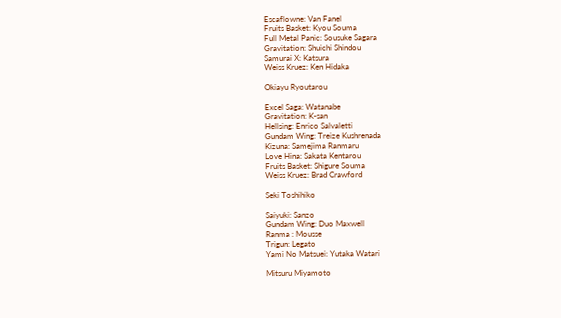Escaflowne: Van Fanel
Fruits Basket: Kyou Souma
Full Metal Panic: Sousuke Sagara
Gravitation: Shuichi Shindou
Samurai X: Katsura
Weiss Kruez: Ken Hidaka

Okiayu Ryoutarou

Excel Saga: Watanabe
Gravitation: K-san
Hellsing: Enrico Salvaletti
Gundam Wing: Treize Kushrenada
Kizuna: Samejima Ranmaru
Love Hina: Sakata Kentarou
Fruits Basket: Shigure Souma
Weiss Kruez: Brad Crawford

Seki Toshihiko

Saiyuki: Sanzo
Gundam Wing: Duo Maxwell
Ranma : Mousse
Trigun: Legato
Yami No Matsuei: Yutaka Watari

Mitsuru Miyamoto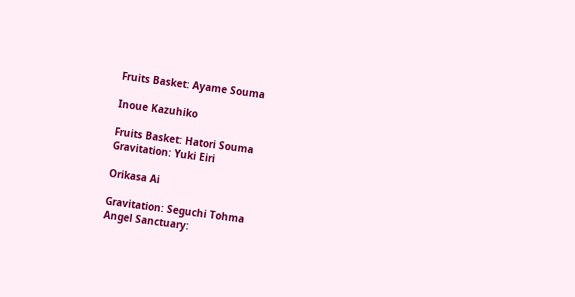Fruits Basket: Ayame Souma

Inoue Kazuhiko

Fruits Basket: Hatori Souma
Gravitation: Yuki Eiri

Orikasa Ai

Gravitation: Seguchi Tohma
Angel Sanctuary: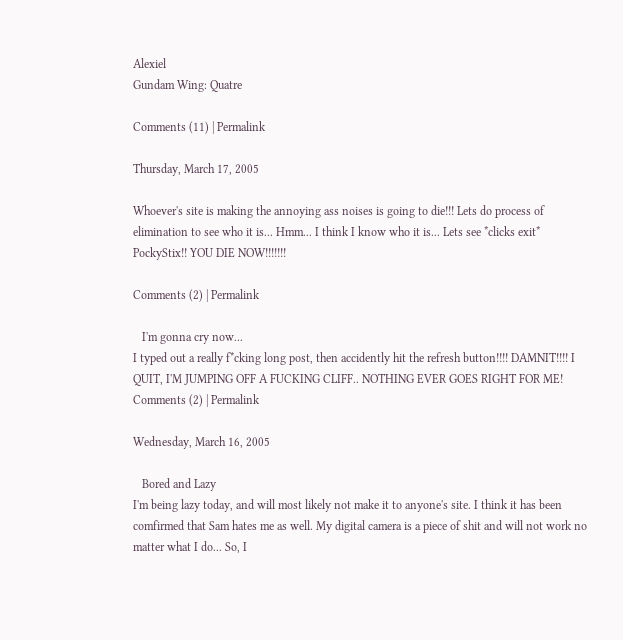Alexiel
Gundam Wing: Quatre

Comments (11) | Permalink

Thursday, March 17, 2005

Whoever's site is making the annoying ass noises is going to die!!! Lets do process of elimination to see who it is... Hmm... I think I know who it is... Lets see *clicks exit*
PockyStix!! YOU DIE NOW!!!!!!!

Comments (2) | Permalink

   I'm gonna cry now...
I typed out a really f*cking long post, then accidently hit the refresh button!!!! DAMNIT!!!! I QUIT, I'M JUMPING OFF A FUCKING CLIFF.. NOTHING EVER GOES RIGHT FOR ME!
Comments (2) | Permalink

Wednesday, March 16, 2005

   Bored and Lazy
I'm being lazy today, and will most likely not make it to anyone's site. I think it has been comfirmed that Sam hates me as well. My digital camera is a piece of shit and will not work no matter what I do... So, I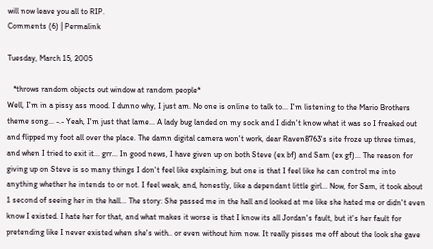will now leave you all to RIP.
Comments (6) | Permalink

Tuesday, March 15, 2005

   *throws random objects out window at random people*
Well, I'm in a pissy ass mood. I dunno why, I just am. No one is online to talk to... I'm listening to the Mario Brothers theme song... -.- Yeah, I'm just that lame... A lady bug landed on my sock and I didn't know what it was so I freaked out and flipped my foot all over the place. The damn digital camera won't work, dear Raven8763's site froze up three times, and when I tried to exit it... grr... In good news, I have given up on both Steve (ex bf) and Sam (ex gf)... The reason for giving up on Steve is so many things I don't feel like explaining, but one is that I feel like he can control me into anything whether he intends to or not. I feel weak, and, honestly, like a dependant little girl... Now, for Sam, it took about 1 second of seeing her in the hall... The story: She passed me in the hall and looked at me like she hated me or didn't even know I existed. I hate her for that, and what makes it worse is that I know its all Jordan's fault, but it's her fault for pretending like I never existed when she's with.. or even without him now. It really pisses me off about the look she gave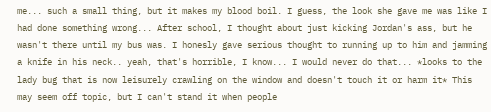me... such a small thing, but it makes my blood boil. I guess, the look she gave me was like I had done something wrong... After school, I thought about just kicking Jordan's ass, but he wasn't there until my bus was. I honesly gave serious thought to running up to him and jamming a knife in his neck.. yeah, that's horrible, I know... I would never do that... *looks to the lady bug that is now leisurely crawling on the window and doesn't touch it or harm it* This may seem off topic, but I can't stand it when people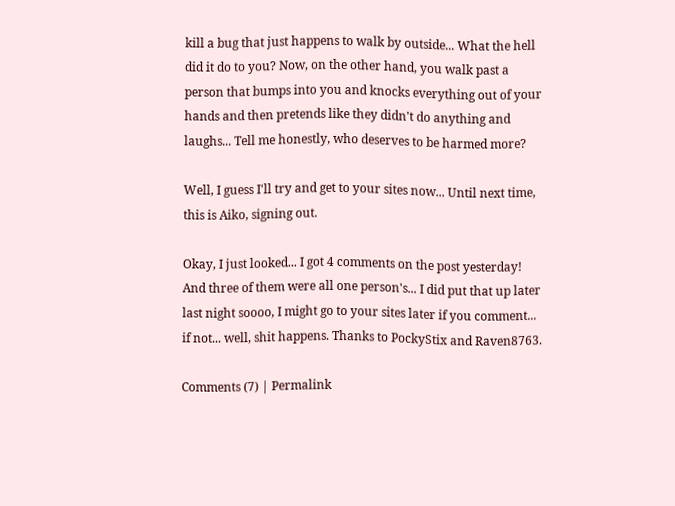kill a bug that just happens to walk by outside... What the hell did it do to you? Now, on the other hand, you walk past a person that bumps into you and knocks everything out of your hands and then pretends like they didn't do anything and laughs... Tell me honestly, who deserves to be harmed more?

Well, I guess I'll try and get to your sites now... Until next time, this is Aiko, signing out.

Okay, I just looked... I got 4 comments on the post yesterday! And three of them were all one person's... I did put that up later last night soooo, I might go to your sites later if you comment... if not... well, shit happens. Thanks to PockyStix and Raven8763.

Comments (7) | Permalink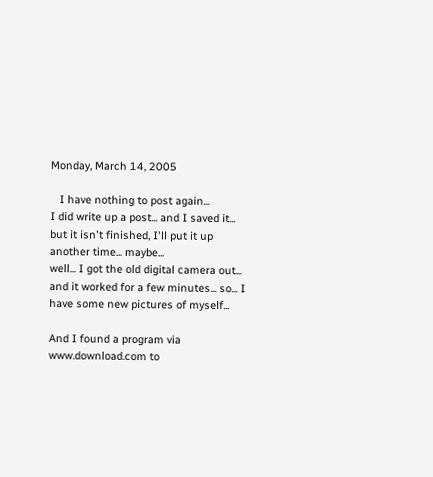Monday, March 14, 2005

   I have nothing to post again...
I did write up a post... and I saved it... but it isn't finished, I'll put it up another time... maybe...
well... I got the old digital camera out... and it worked for a few minutes... so... I have some new pictures of myself...

And I found a program via www.download.com to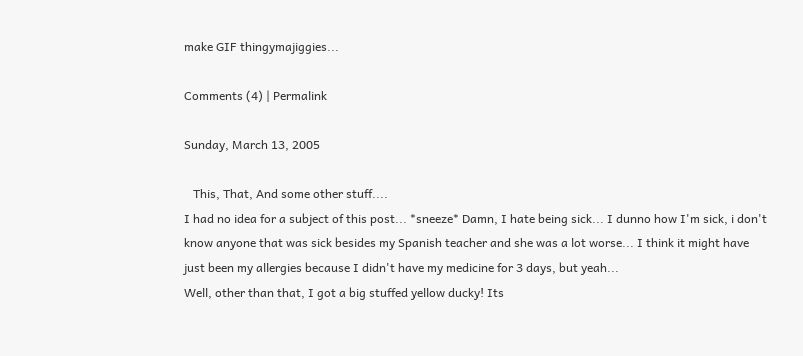make GIF thingymajiggies...

Comments (4) | Permalink

Sunday, March 13, 2005

   This, That, And some other stuff....
I had no idea for a subject of this post... *sneeze* Damn, I hate being sick... I dunno how I'm sick, i don't know anyone that was sick besides my Spanish teacher and she was a lot worse... I think it might have just been my allergies because I didn't have my medicine for 3 days, but yeah...
Well, other than that, I got a big stuffed yellow ducky! Its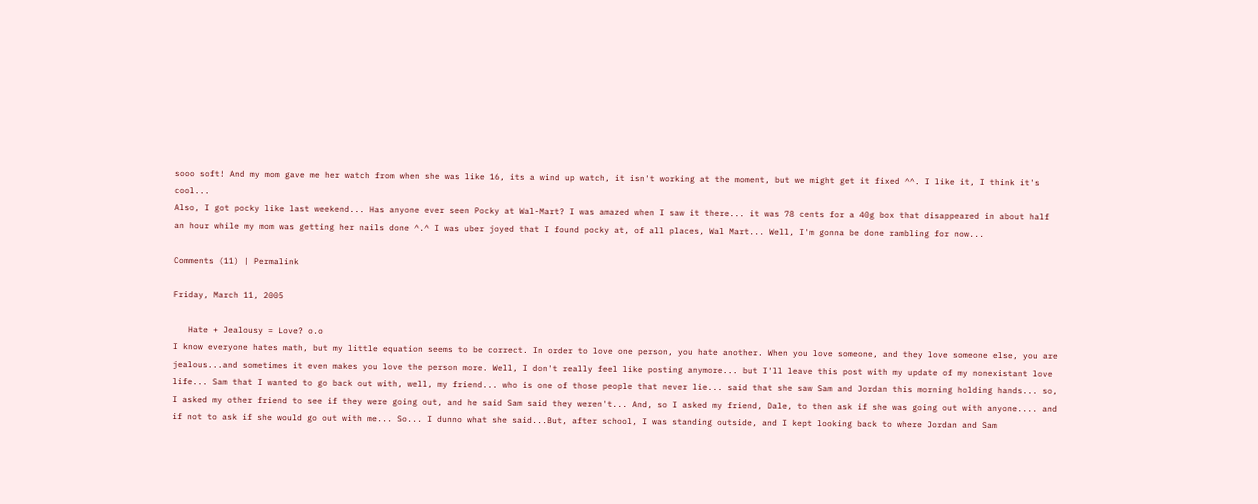sooo soft! And my mom gave me her watch from when she was like 16, its a wind up watch, it isn't working at the moment, but we might get it fixed ^^. I like it, I think it's cool...
Also, I got pocky like last weekend... Has anyone ever seen Pocky at Wal-Mart? I was amazed when I saw it there... it was 78 cents for a 40g box that disappeared in about half an hour while my mom was getting her nails done ^.^ I was uber joyed that I found pocky at, of all places, Wal Mart... Well, I'm gonna be done rambling for now...

Comments (11) | Permalink

Friday, March 11, 2005

   Hate + Jealousy = Love? o.o
I know everyone hates math, but my little equation seems to be correct. In order to love one person, you hate another. When you love someone, and they love someone else, you are jealous...and sometimes it even makes you love the person more. Well, I don't really feel like posting anymore... but I'll leave this post with my update of my nonexistant love life... Sam that I wanted to go back out with, well, my friend... who is one of those people that never lie... said that she saw Sam and Jordan this morning holding hands... so, I asked my other friend to see if they were going out, and he said Sam said they weren't... And, so I asked my friend, Dale, to then ask if she was going out with anyone.... and if not to ask if she would go out with me... So... I dunno what she said...But, after school, I was standing outside, and I kept looking back to where Jordan and Sam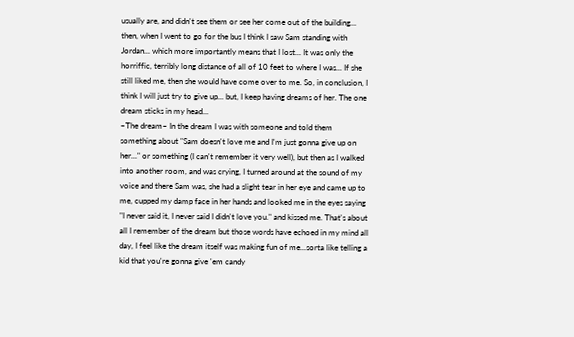usually are, and didn't see them or see her come out of the building... then, when I went to go for the bus I think I saw Sam standing with Jordan... which more importantly means that I lost... It was only the horriffic, terribly long distance of all of 10 feet to where I was... If she still liked me, then she would have come over to me. So, in conclusion, I think I will just try to give up... but, I keep having dreams of her. The one dream sticks in my head...
~The dream~ In the dream I was with someone and told them something about "Sam doesn't love me and I'm just gonna give up on her..." or something (I can't remember it very well), but then as I walked into another room, and was crying, I turned around at the sound of my voice and there Sam was, she had a slight tear in her eye and came up to me, cupped my damp face in her hands and looked me in the eyes saying "I never said it, I never said I didn't love you." and kissed me. That's about all I remember of the dream but those words have echoed in my mind all day, I feel like the dream itself was making fun of me...sorta like telling a kid that you're gonna give 'em candy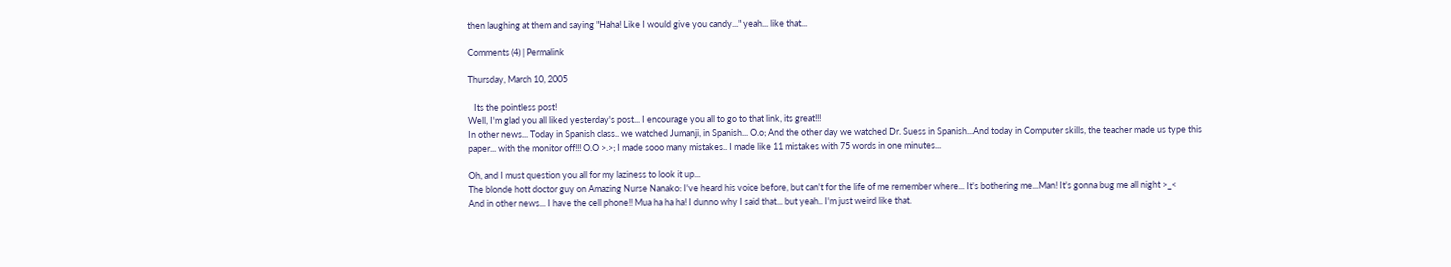then laughing at them and saying "Haha! Like I would give you candy..." yeah... like that...

Comments (4) | Permalink

Thursday, March 10, 2005

   Its the pointless post!
Well, I'm glad you all liked yesterday's post... I encourage you all to go to that link, its great!!!
In other news... Today in Spanish class.. we watched Jumanji, in Spanish... O.o; And the other day we watched Dr. Suess in Spanish...And today in Computer skills, the teacher made us type this paper... with the monitor off!!! O.O >.>; I made sooo many mistakes.. I made like 11 mistakes with 75 words in one minutes...

Oh, and I must question you all for my laziness to look it up...
The blonde hott doctor guy on Amazing Nurse Nanako: I've heard his voice before, but can't for the life of me remember where... It's bothering me...Man! It's gonna bug me all night >_<
And in other news... I have the cell phone!! Mua ha ha ha! I dunno why I said that... but yeah.. I'm just weird like that.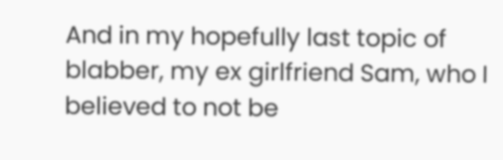And in my hopefully last topic of blabber, my ex girlfriend Sam, who I believed to not be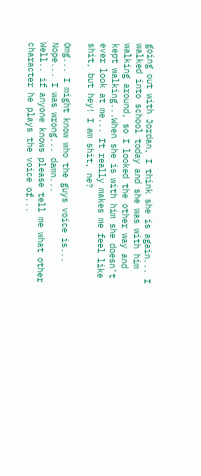going out with Jordan, I think she is again... I walked into school today and she was with him walking around, so I looked the other way and kept walking...When she is with him she doesn't ever look at me... It really makes me feel like shit, but hey! I am shit, ne?

Omg... I might know who the guys voice is... Nope... I was wrong... damn...
Well.. if anyone knows please tell me what other character he plays the voice of...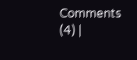Comments (4) |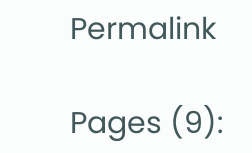Permalink

Pages (9):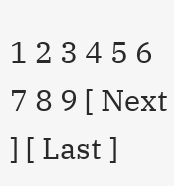1 2 3 4 5 6 7 8 9 [ Next ] [ Last ]